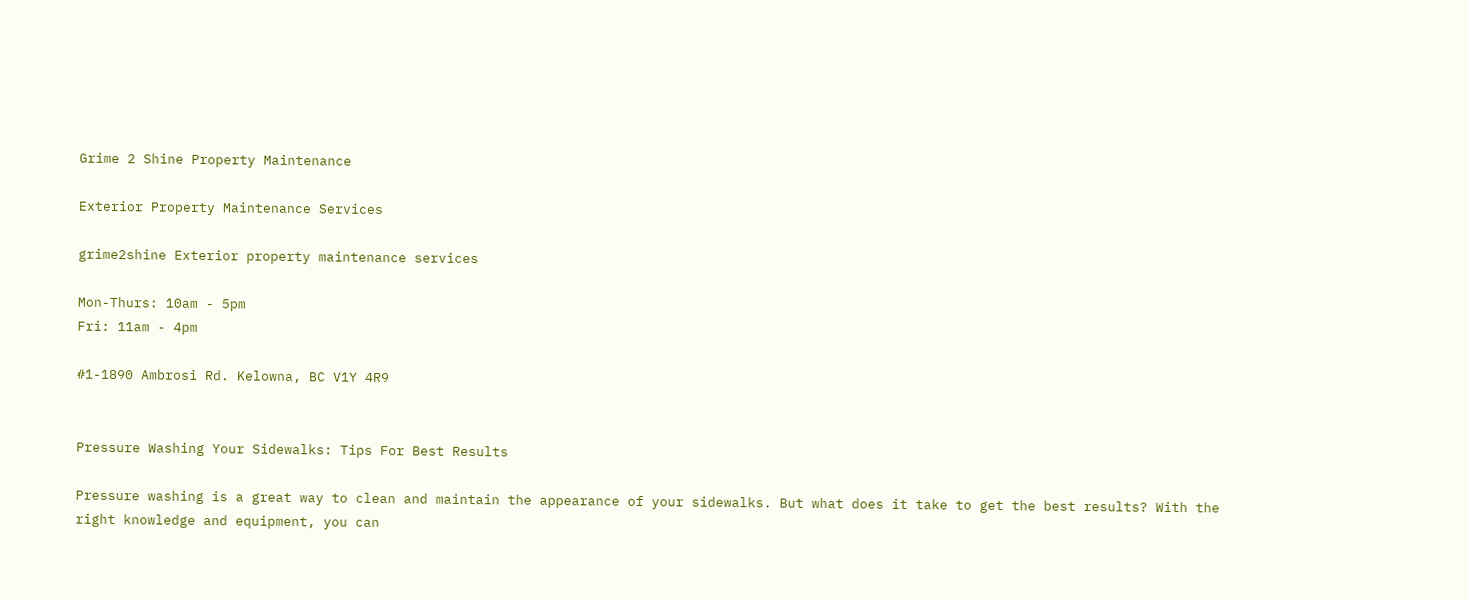Grime 2 Shine Property Maintenance

Exterior Property Maintenance Services

grime2shine Exterior property maintenance services

Mon-Thurs: 10am - 5pm
Fri: 11am - 4pm

#1-1890 Ambrosi Rd. Kelowna, BC V1Y 4R9


Pressure Washing Your Sidewalks: Tips For Best Results

Pressure washing is a great way to clean and maintain the appearance of your sidewalks. But what does it take to get the best results? With the right knowledge and equipment, you can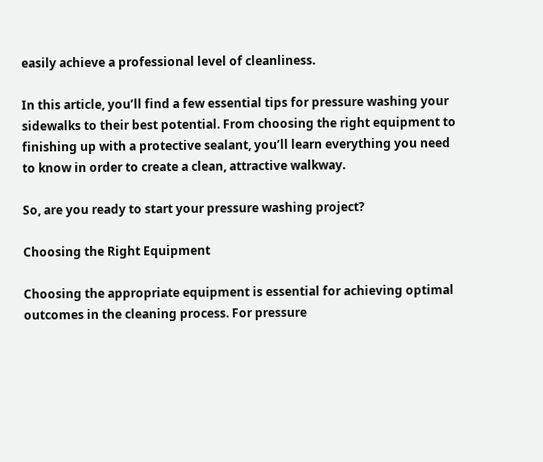easily achieve a professional level of cleanliness.

In this article, you’ll find a few essential tips for pressure washing your sidewalks to their best potential. From choosing the right equipment to finishing up with a protective sealant, you’ll learn everything you need to know in order to create a clean, attractive walkway.

So, are you ready to start your pressure washing project?

Choosing the Right Equipment

Choosing the appropriate equipment is essential for achieving optimal outcomes in the cleaning process. For pressure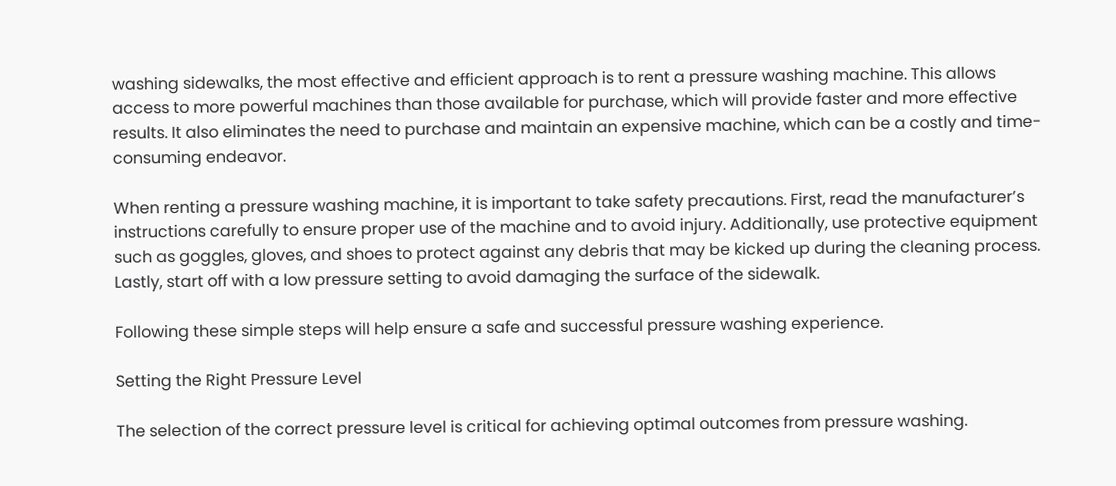washing sidewalks, the most effective and efficient approach is to rent a pressure washing machine. This allows access to more powerful machines than those available for purchase, which will provide faster and more effective results. It also eliminates the need to purchase and maintain an expensive machine, which can be a costly and time-consuming endeavor.

When renting a pressure washing machine, it is important to take safety precautions. First, read the manufacturer’s instructions carefully to ensure proper use of the machine and to avoid injury. Additionally, use protective equipment such as goggles, gloves, and shoes to protect against any debris that may be kicked up during the cleaning process. Lastly, start off with a low pressure setting to avoid damaging the surface of the sidewalk.

Following these simple steps will help ensure a safe and successful pressure washing experience.

Setting the Right Pressure Level

The selection of the correct pressure level is critical for achieving optimal outcomes from pressure washing.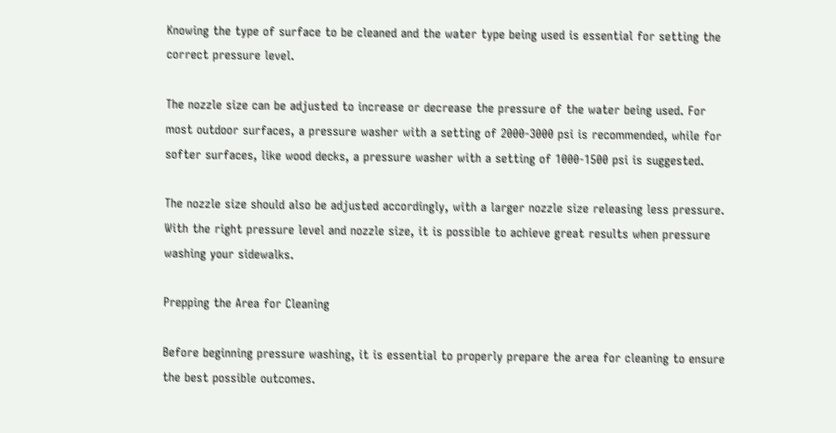Knowing the type of surface to be cleaned and the water type being used is essential for setting the correct pressure level.

The nozzle size can be adjusted to increase or decrease the pressure of the water being used. For most outdoor surfaces, a pressure washer with a setting of 2000-3000 psi is recommended, while for softer surfaces, like wood decks, a pressure washer with a setting of 1000-1500 psi is suggested.

The nozzle size should also be adjusted accordingly, with a larger nozzle size releasing less pressure. With the right pressure level and nozzle size, it is possible to achieve great results when pressure washing your sidewalks.

Prepping the Area for Cleaning

Before beginning pressure washing, it is essential to properly prepare the area for cleaning to ensure the best possible outcomes.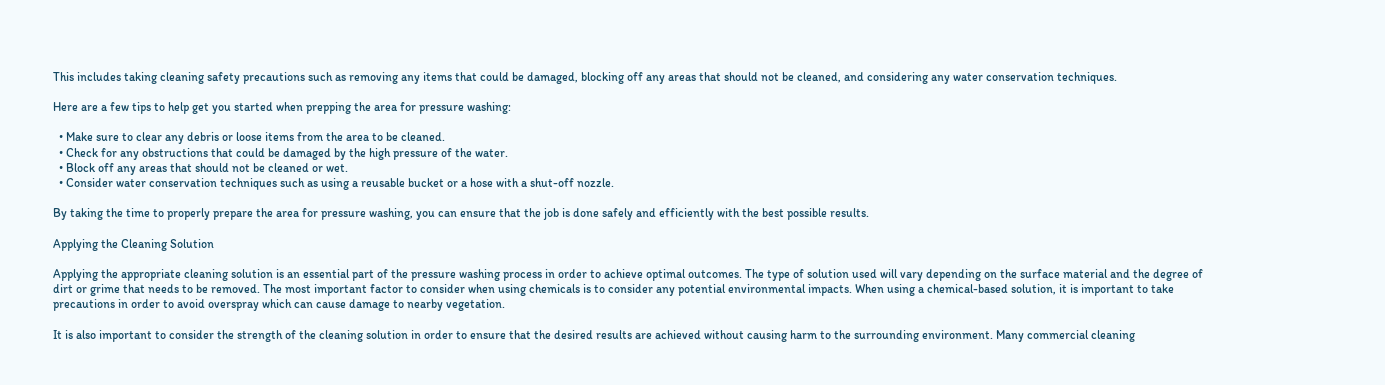This includes taking cleaning safety precautions such as removing any items that could be damaged, blocking off any areas that should not be cleaned, and considering any water conservation techniques.

Here are a few tips to help get you started when prepping the area for pressure washing:

  • Make sure to clear any debris or loose items from the area to be cleaned.
  • Check for any obstructions that could be damaged by the high pressure of the water.
  • Block off any areas that should not be cleaned or wet.
  • Consider water conservation techniques such as using a reusable bucket or a hose with a shut-off nozzle.

By taking the time to properly prepare the area for pressure washing, you can ensure that the job is done safely and efficiently with the best possible results.

Applying the Cleaning Solution

Applying the appropriate cleaning solution is an essential part of the pressure washing process in order to achieve optimal outcomes. The type of solution used will vary depending on the surface material and the degree of dirt or grime that needs to be removed. The most important factor to consider when using chemicals is to consider any potential environmental impacts. When using a chemical-based solution, it is important to take precautions in order to avoid overspray which can cause damage to nearby vegetation.

It is also important to consider the strength of the cleaning solution in order to ensure that the desired results are achieved without causing harm to the surrounding environment. Many commercial cleaning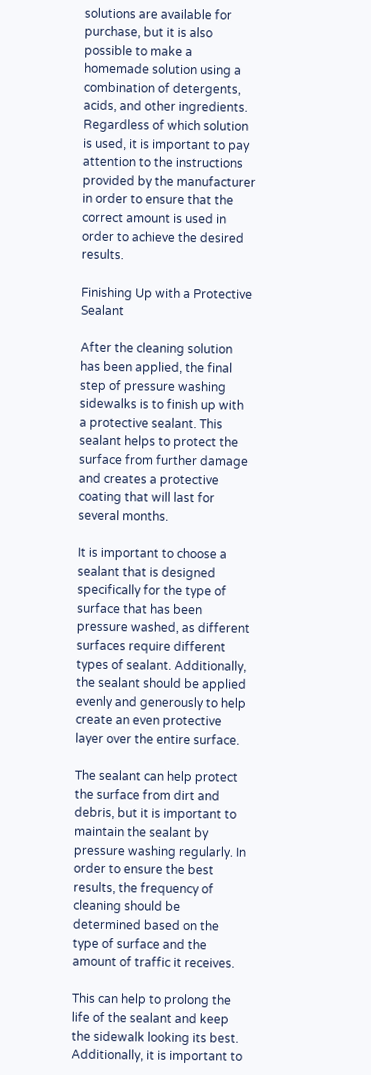solutions are available for purchase, but it is also possible to make a homemade solution using a combination of detergents, acids, and other ingredients. Regardless of which solution is used, it is important to pay attention to the instructions provided by the manufacturer in order to ensure that the correct amount is used in order to achieve the desired results.

Finishing Up with a Protective Sealant

After the cleaning solution has been applied, the final step of pressure washing sidewalks is to finish up with a protective sealant. This sealant helps to protect the surface from further damage and creates a protective coating that will last for several months.

It is important to choose a sealant that is designed specifically for the type of surface that has been pressure washed, as different surfaces require different types of sealant. Additionally, the sealant should be applied evenly and generously to help create an even protective layer over the entire surface.

The sealant can help protect the surface from dirt and debris, but it is important to maintain the sealant by pressure washing regularly. In order to ensure the best results, the frequency of cleaning should be determined based on the type of surface and the amount of traffic it receives.

This can help to prolong the life of the sealant and keep the sidewalk looking its best. Additionally, it is important to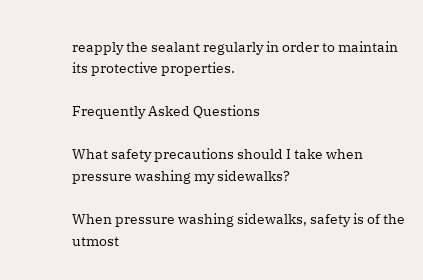reapply the sealant regularly in order to maintain its protective properties.

Frequently Asked Questions

What safety precautions should I take when pressure washing my sidewalks?

When pressure washing sidewalks, safety is of the utmost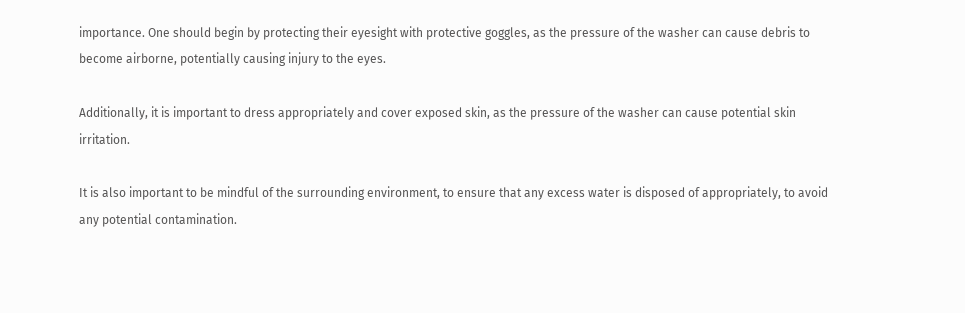importance. One should begin by protecting their eyesight with protective goggles, as the pressure of the washer can cause debris to become airborne, potentially causing injury to the eyes.

Additionally, it is important to dress appropriately and cover exposed skin, as the pressure of the washer can cause potential skin irritation.

It is also important to be mindful of the surrounding environment, to ensure that any excess water is disposed of appropriately, to avoid any potential contamination.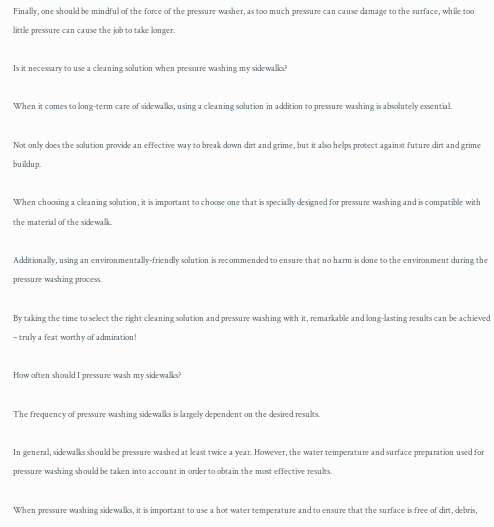Finally, one should be mindful of the force of the pressure washer, as too much pressure can cause damage to the surface, while too little pressure can cause the job to take longer.

Is it necessary to use a cleaning solution when pressure washing my sidewalks?

When it comes to long-term care of sidewalks, using a cleaning solution in addition to pressure washing is absolutely essential.

Not only does the solution provide an effective way to break down dirt and grime, but it also helps protect against future dirt and grime buildup.

When choosing a cleaning solution, it is important to choose one that is specially designed for pressure washing and is compatible with the material of the sidewalk.

Additionally, using an environmentally-friendly solution is recommended to ensure that no harm is done to the environment during the pressure washing process.

By taking the time to select the right cleaning solution and pressure washing with it, remarkable and long-lasting results can be achieved – truly a feat worthy of admiration!

How often should I pressure wash my sidewalks?

The frequency of pressure washing sidewalks is largely dependent on the desired results.

In general, sidewalks should be pressure washed at least twice a year. However, the water temperature and surface preparation used for pressure washing should be taken into account in order to obtain the most effective results.

When pressure washing sidewalks, it is important to use a hot water temperature and to ensure that the surface is free of dirt, debris,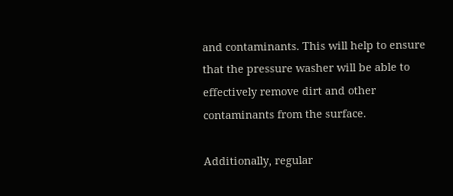and contaminants. This will help to ensure that the pressure washer will be able to effectively remove dirt and other contaminants from the surface.

Additionally, regular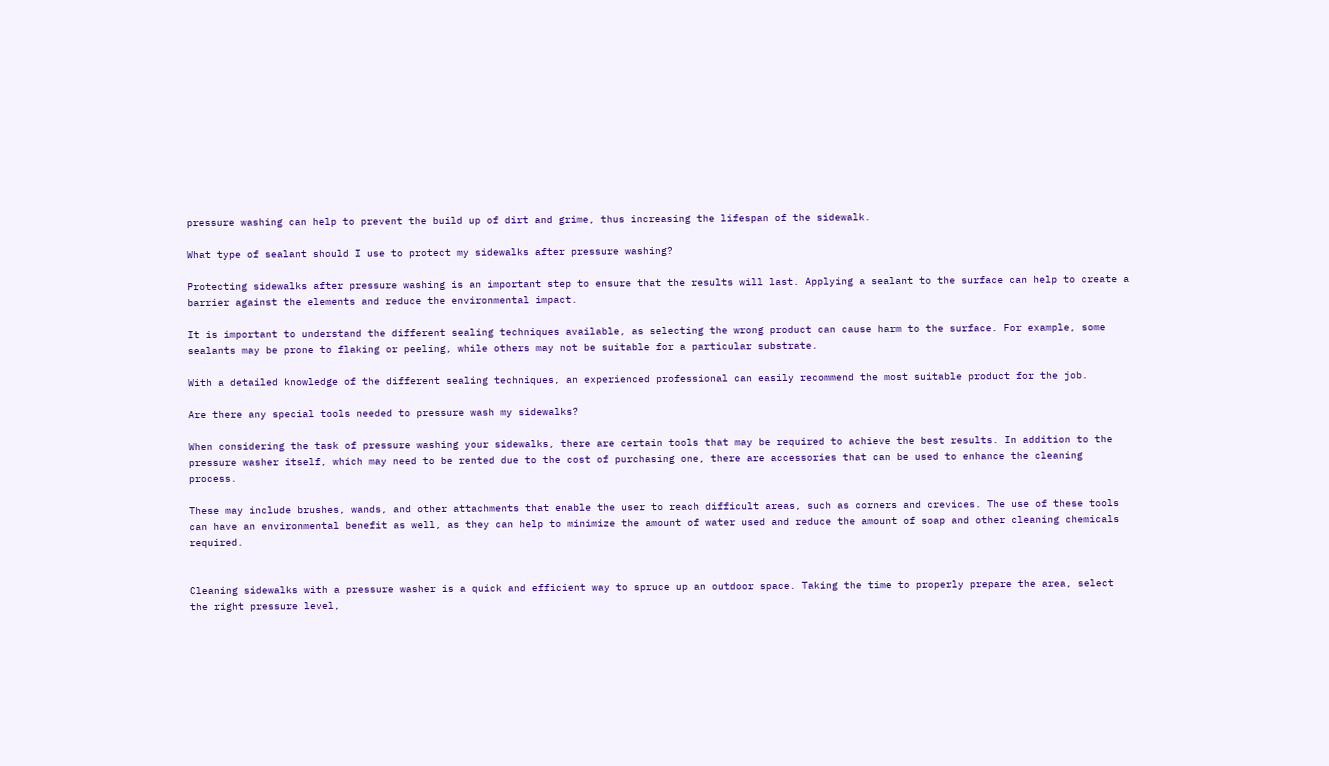pressure washing can help to prevent the build up of dirt and grime, thus increasing the lifespan of the sidewalk.

What type of sealant should I use to protect my sidewalks after pressure washing?

Protecting sidewalks after pressure washing is an important step to ensure that the results will last. Applying a sealant to the surface can help to create a barrier against the elements and reduce the environmental impact.

It is important to understand the different sealing techniques available, as selecting the wrong product can cause harm to the surface. For example, some sealants may be prone to flaking or peeling, while others may not be suitable for a particular substrate.

With a detailed knowledge of the different sealing techniques, an experienced professional can easily recommend the most suitable product for the job.

Are there any special tools needed to pressure wash my sidewalks?

When considering the task of pressure washing your sidewalks, there are certain tools that may be required to achieve the best results. In addition to the pressure washer itself, which may need to be rented due to the cost of purchasing one, there are accessories that can be used to enhance the cleaning process.

These may include brushes, wands, and other attachments that enable the user to reach difficult areas, such as corners and crevices. The use of these tools can have an environmental benefit as well, as they can help to minimize the amount of water used and reduce the amount of soap and other cleaning chemicals required.


Cleaning sidewalks with a pressure washer is a quick and efficient way to spruce up an outdoor space. Taking the time to properly prepare the area, select the right pressure level,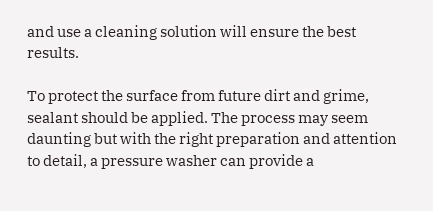and use a cleaning solution will ensure the best results.

To protect the surface from future dirt and grime, sealant should be applied. The process may seem daunting but with the right preparation and attention to detail, a pressure washer can provide a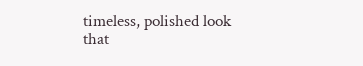timeless, polished look that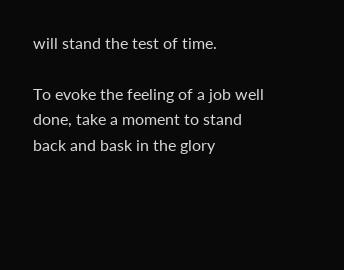will stand the test of time.

To evoke the feeling of a job well done, take a moment to stand back and bask in the glory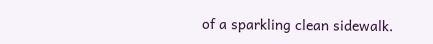of a sparkling clean sidewalk.